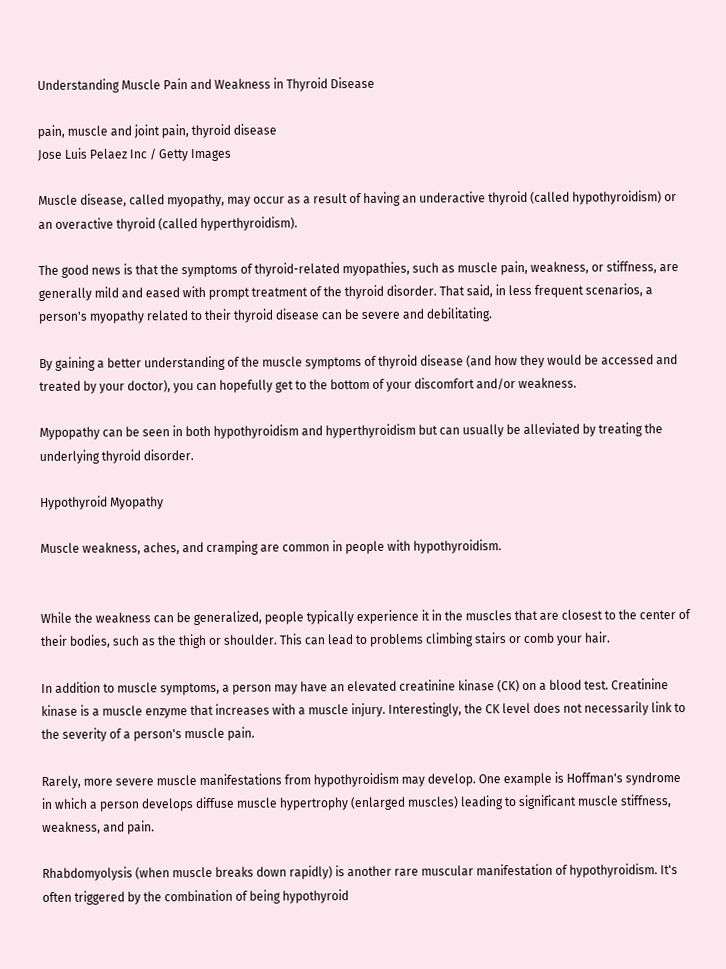Understanding Muscle Pain and Weakness in Thyroid Disease

pain, muscle and joint pain, thyroid disease
Jose Luis Pelaez Inc / Getty Images

Muscle disease, called myopathy, may occur as a result of having an underactive thyroid (called hypothyroidism) or an overactive thyroid (called hyperthyroidism).

The good news is that the symptoms of thyroid-related myopathies, such as muscle pain, weakness, or stiffness, are generally mild and eased with prompt treatment of the thyroid disorder. That said, in less frequent scenarios, a person's myopathy related to their thyroid disease can be severe and debilitating.

By gaining a better understanding of the muscle symptoms of thyroid disease (and how they would be accessed and treated by your doctor), you can hopefully get to the bottom of your discomfort and/or weakness.

Mypopathy can be seen in both hypothyroidism and hyperthyroidism but can usually be alleviated by treating the underlying thyroid disorder.

Hypothyroid Myopathy

Muscle weakness, aches, and cramping are common in people with hypothyroidism.


While the weakness can be generalized, people typically experience it in the muscles that are closest to the center of their bodies, such as the thigh or shoulder. This can lead to problems climbing stairs or comb your hair.

In addition to muscle symptoms, a person may have an elevated creatinine kinase (CK) on a blood test. Creatinine kinase is a muscle enzyme that increases with a muscle injury. Interestingly, the CK level does not necessarily link to the severity of a person's muscle pain.

Rarely, more severe muscle manifestations from hypothyroidism may develop. One example is Hoffman's syndrome in which a person develops diffuse muscle hypertrophy (enlarged muscles) leading to significant muscle stiffness, weakness, and pain.

Rhabdomyolysis (when muscle breaks down rapidly) is another rare muscular manifestation of hypothyroidism. It's often triggered by the combination of being hypothyroid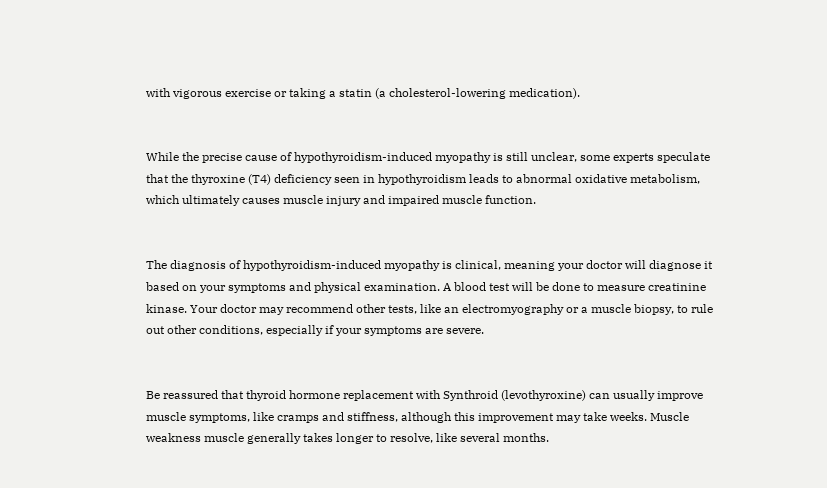with vigorous exercise or taking a statin (a cholesterol-lowering medication).


While the precise cause of hypothyroidism-induced myopathy is still unclear, some experts speculate that the thyroxine (T4) deficiency seen in hypothyroidism leads to abnormal oxidative metabolism, which ultimately causes muscle injury and impaired muscle function.


The diagnosis of hypothyroidism-induced myopathy is clinical, meaning your doctor will diagnose it based on your symptoms and physical examination. A blood test will be done to measure creatinine kinase. Your doctor may recommend other tests, like an electromyography or a muscle biopsy, to rule out other conditions, especially if your symptoms are severe.


Be reassured that thyroid hormone replacement with Synthroid (levothyroxine) can usually improve muscle symptoms, like cramps and stiffness, although this improvement may take weeks. Muscle weakness muscle generally takes longer to resolve, like several months.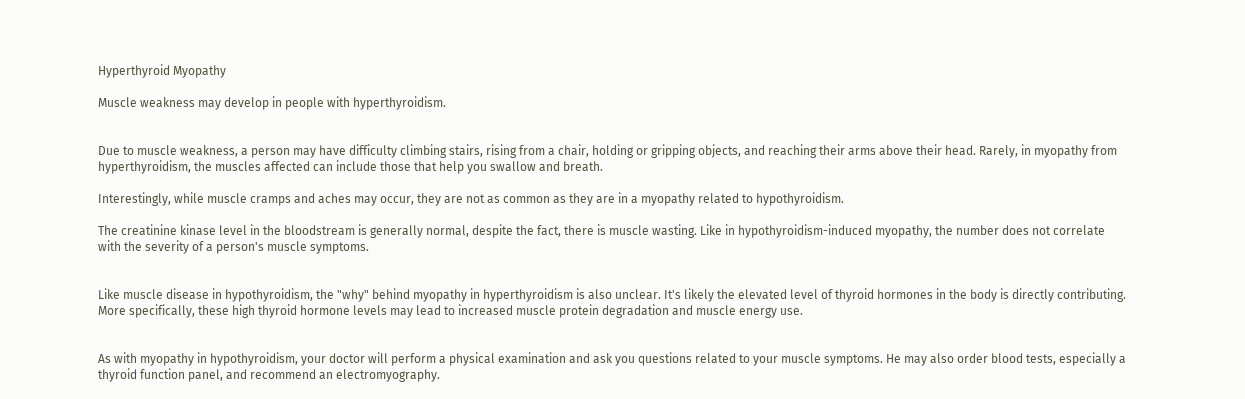Hyperthyroid Myopathy

Muscle weakness may develop in people with hyperthyroidism.


Due to muscle weakness, a person may have difficulty climbing stairs, rising from a chair, holding or gripping objects, and reaching their arms above their head. Rarely, in myopathy from hyperthyroidism, the muscles affected can include those that help you swallow and breath.

Interestingly, while muscle cramps and aches may occur, they are not as common as they are in a myopathy related to hypothyroidism.

The creatinine kinase level in the bloodstream is generally normal, despite the fact, there is muscle wasting. Like in hypothyroidism-induced myopathy, the number does not correlate with the severity of a person's muscle symptoms.


Like muscle disease in hypothyroidism, the "why" behind myopathy in hyperthyroidism is also unclear. It's likely the elevated level of thyroid hormones in the body is directly contributing. More specifically, these high thyroid hormone levels may lead to increased muscle protein degradation and muscle energy use.


As with myopathy in hypothyroidism, your doctor will perform a physical examination and ask you questions related to your muscle symptoms. He may also order blood tests, especially a thyroid function panel, and recommend an electromyography.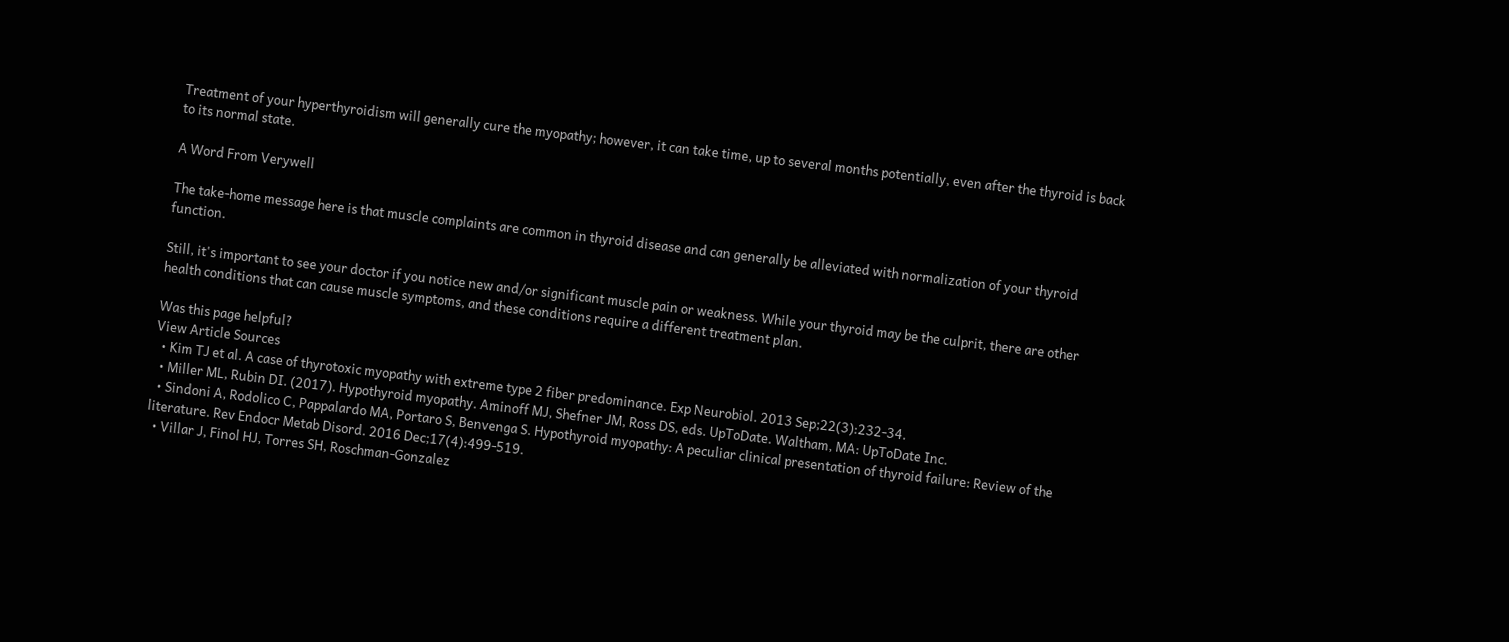Treatment of your hyperthyroidism will generally cure the myopathy; however, it can take time, up to several months potentially, even after the thyroid is back to its normal state.

A Word From Verywell

The take-home message here is that muscle complaints are common in thyroid disease and can generally be alleviated with normalization of your thyroid function.

Still, it's important to see your doctor if you notice new and/or significant muscle pain or weakness. While your thyroid may be the culprit, there are other health conditions that can cause muscle symptoms, and these conditions require a different treatment plan.

Was this page helpful?
View Article Sources
  • Kim TJ et al. A case of thyrotoxic myopathy with extreme type 2 fiber predominance. Exp Neurobiol. 2013 Sep;22(3):232-34.
  • Miller ML, Rubin DI. (2017). Hypothyroid myopathy. Aminoff MJ, Shefner JM, Ross DS, eds. UpToDate. Waltham, MA: UpToDate Inc.
  • Sindoni A, Rodolico C, Pappalardo MA, Portaro S, Benvenga S. Hypothyroid myopathy: A peculiar clinical presentation of thyroid failure: Review of the literature. Rev Endocr Metab Disord. 2016 Dec;17(4):499-519.
  • Villar J, Finol HJ, Torres SH, Roschman-Gonzalez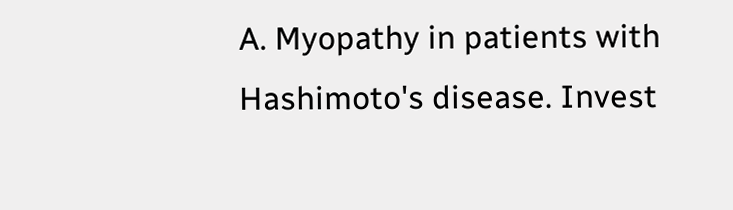A. Myopathy in patients with Hashimoto's disease. Invest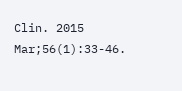Clin. 2015 Mar;56(1):33-46.